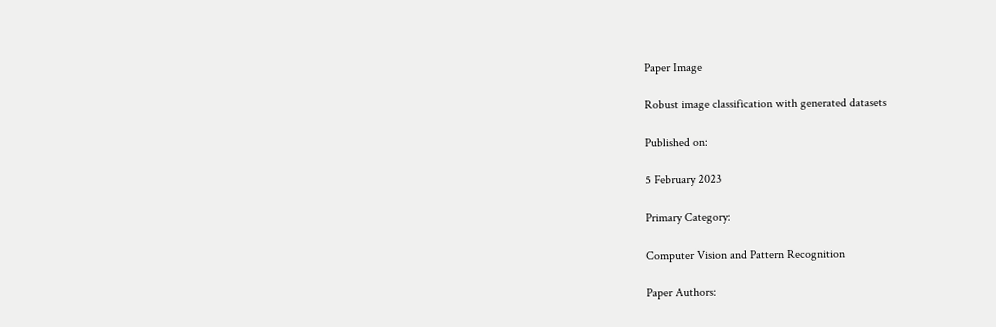Paper Image

Robust image classification with generated datasets

Published on:

5 February 2023

Primary Category:

Computer Vision and Pattern Recognition

Paper Authors: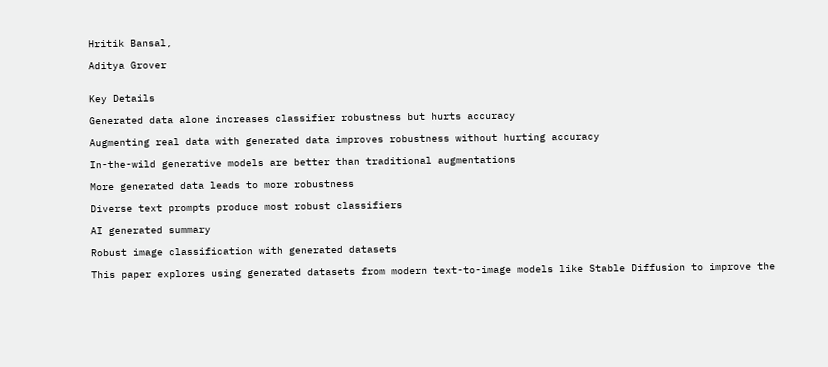Hritik Bansal,

Aditya Grover


Key Details

Generated data alone increases classifier robustness but hurts accuracy

Augmenting real data with generated data improves robustness without hurting accuracy

In-the-wild generative models are better than traditional augmentations

More generated data leads to more robustness

Diverse text prompts produce most robust classifiers

AI generated summary

Robust image classification with generated datasets

This paper explores using generated datasets from modern text-to-image models like Stable Diffusion to improve the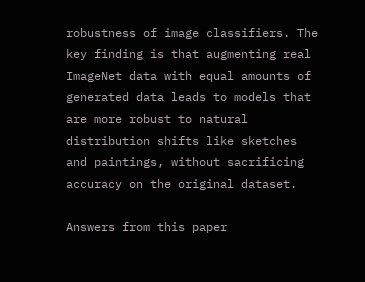robustness of image classifiers. The key finding is that augmenting real ImageNet data with equal amounts of generated data leads to models that are more robust to natural distribution shifts like sketches and paintings, without sacrificing accuracy on the original dataset.

Answers from this paper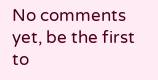No comments yet, be the first to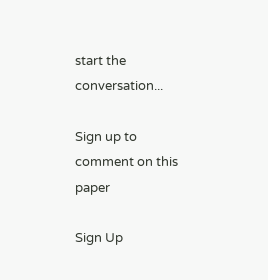start the conversation...

Sign up to comment on this paper

Sign Up